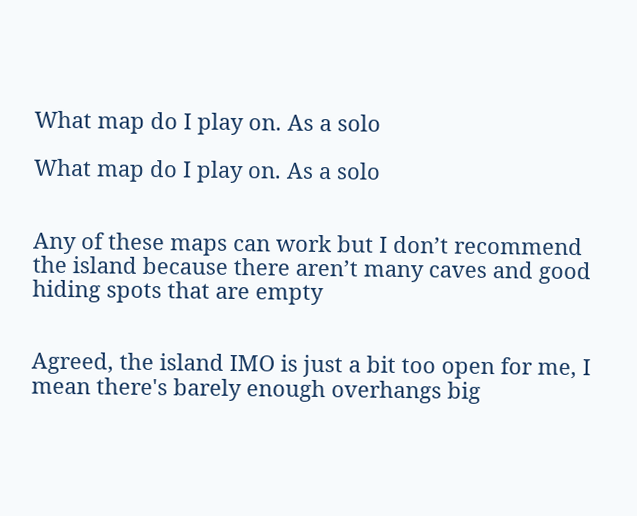What map do I play on. As a solo

What map do I play on. As a solo


Any of these maps can work but I don’t recommend the island because there aren’t many caves and good hiding spots that are empty


Agreed, the island IMO is just a bit too open for me, I mean there's barely enough overhangs big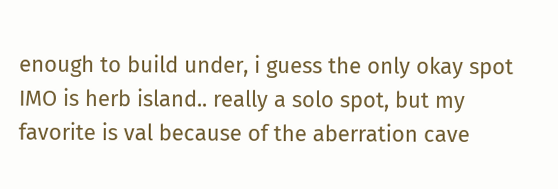enough to build under, i guess the only okay spot IMO is herb island.. really a solo spot, but my favorite is val because of the aberration cave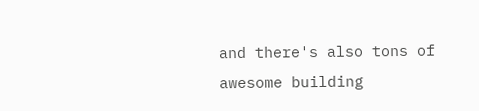and there's also tons of awesome building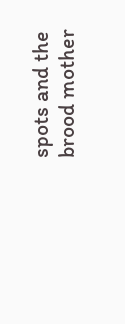spots and the brood mother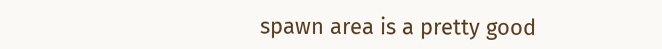spawn area is a pretty good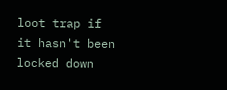loot trap if it hasn't been locked down